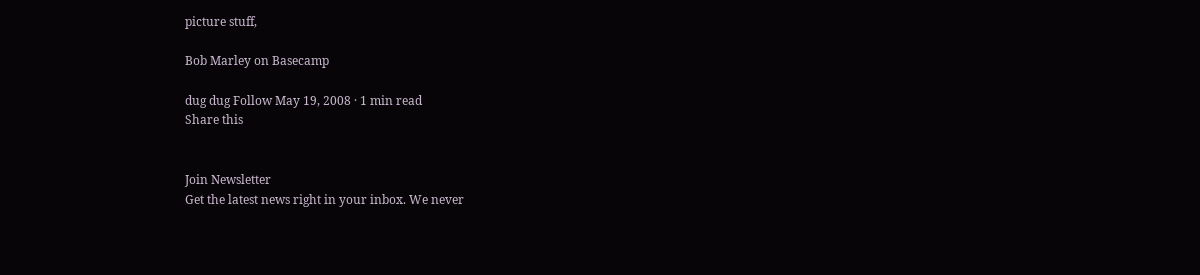picture stuff,

Bob Marley on Basecamp

dug dug Follow May 19, 2008 · 1 min read
Share this


Join Newsletter
Get the latest news right in your inbox. We never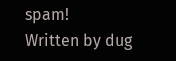spam!
Written by dug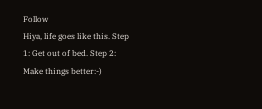Follow
Hiya, life goes like this. Step 1: Get out of bed. Step 2: Make things better:-)